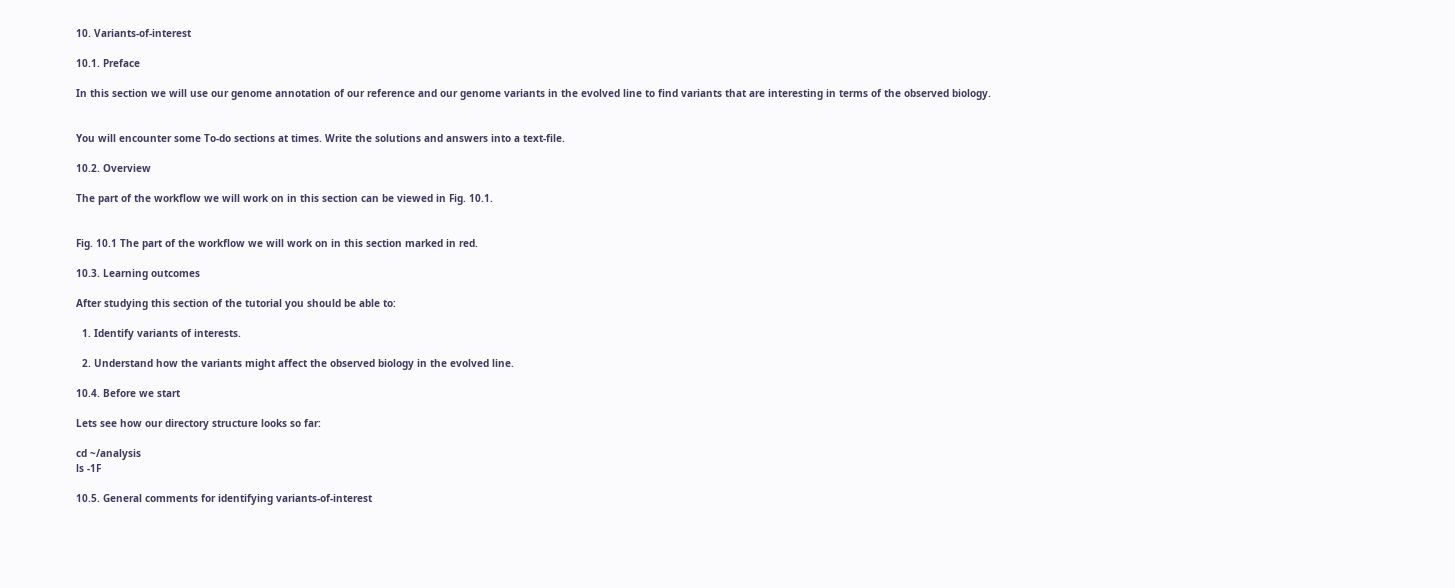10. Variants-of-interest

10.1. Preface

In this section we will use our genome annotation of our reference and our genome variants in the evolved line to find variants that are interesting in terms of the observed biology.


You will encounter some To-do sections at times. Write the solutions and answers into a text-file.

10.2. Overview

The part of the workflow we will work on in this section can be viewed in Fig. 10.1.


Fig. 10.1 The part of the workflow we will work on in this section marked in red.

10.3. Learning outcomes

After studying this section of the tutorial you should be able to:

  1. Identify variants of interests.

  2. Understand how the variants might affect the observed biology in the evolved line.

10.4. Before we start

Lets see how our directory structure looks so far:

cd ~/analysis
ls -1F

10.5. General comments for identifying variants-of-interest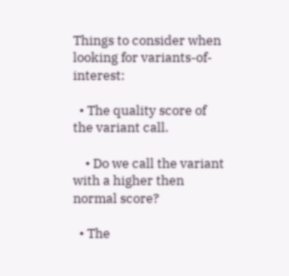Things to consider when looking for variants-of-interest:

  • The quality score of the variant call.

    • Do we call the variant with a higher then normal score?

  • The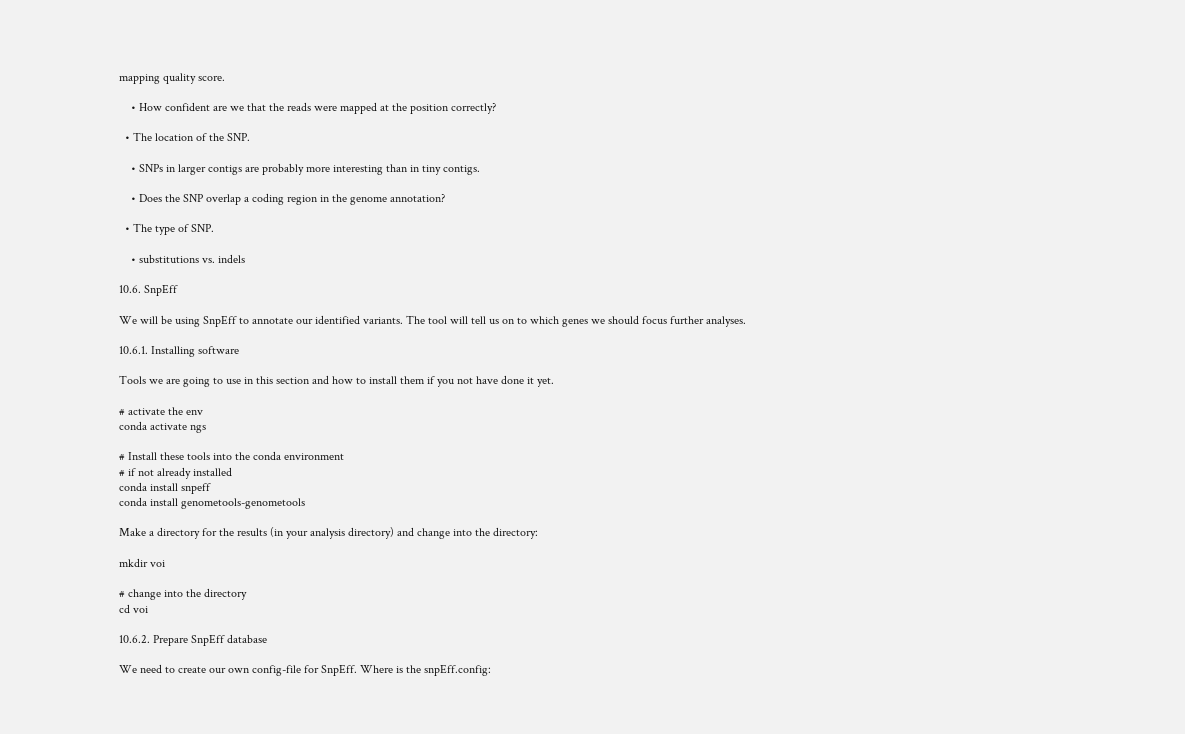mapping quality score.

    • How confident are we that the reads were mapped at the position correctly?

  • The location of the SNP.

    • SNPs in larger contigs are probably more interesting than in tiny contigs.

    • Does the SNP overlap a coding region in the genome annotation?

  • The type of SNP.

    • substitutions vs. indels

10.6. SnpEff

We will be using SnpEff to annotate our identified variants. The tool will tell us on to which genes we should focus further analyses.

10.6.1. Installing software

Tools we are going to use in this section and how to install them if you not have done it yet.

# activate the env
conda activate ngs

# Install these tools into the conda environment
# if not already installed
conda install snpeff
conda install genometools-genometools

Make a directory for the results (in your analysis directory) and change into the directory:

mkdir voi

# change into the directory
cd voi

10.6.2. Prepare SnpEff database

We need to create our own config-file for SnpEff. Where is the snpEff.config: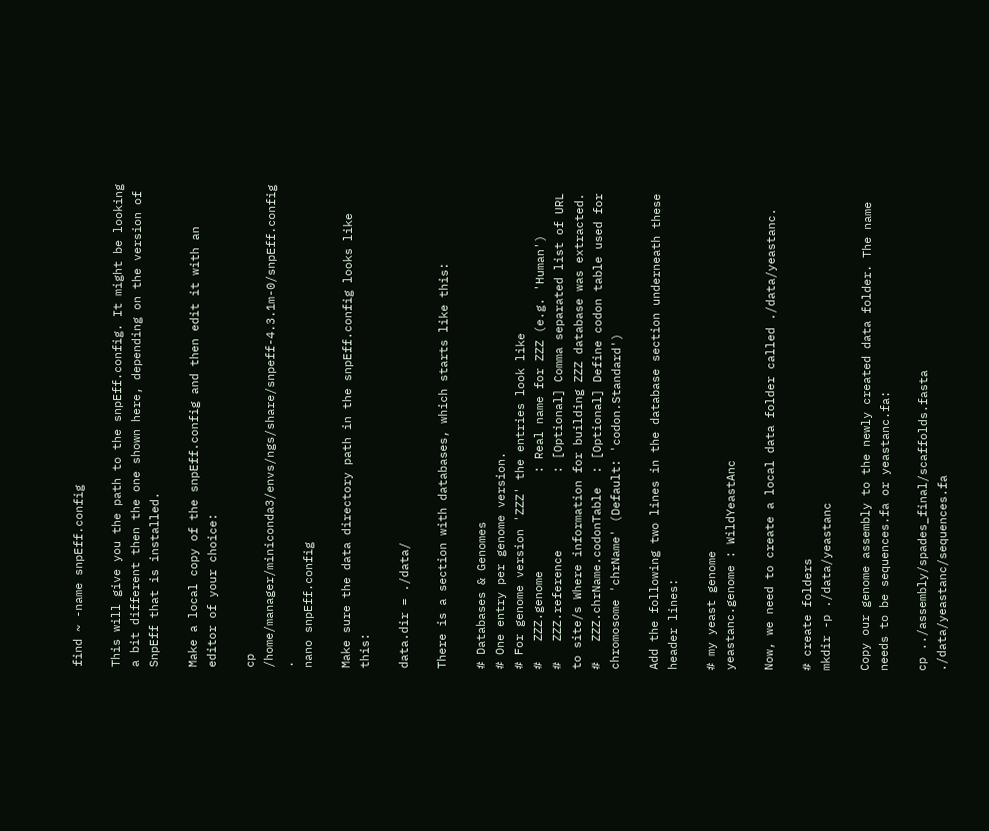find ~ -name snpEff.config

This will give you the path to the snpEff.config. It might be looking a bit different then the one shown here, depending on the version of SnpEff that is installed.

Make a local copy of the snpEff.config and then edit it with an editor of your choice:

cp /home/manager/miniconda3/envs/ngs/share/snpeff-4.3.1m-0/snpEff.config .
nano snpEff.config

Make sure the data directory path in the snpEff.config looks like this:

data.dir = ./data/

There is a section with databases, which starts like this:

# Databases & Genomes
# One entry per genome version.
# For genome version 'ZZZ' the entries look like
#   ZZZ.genome              : Real name for ZZZ (e.g. 'Human')
#   ZZZ.reference           : [Optional] Comma separated list of URL to site/s Where information for building ZZZ database was extracted.
#   ZZZ.chrName.codonTable  : [Optional] Define codon table used for chromosome 'chrName' (Default: 'codon.Standard')

Add the following two lines in the database section underneath these header lines:

# my yeast genome
yeastanc.genome : WildYeastAnc

Now, we need to create a local data folder called ./data/yeastanc.

# create folders
mkdir -p ./data/yeastanc

Copy our genome assembly to the newly created data folder. The name needs to be sequences.fa or yeastanc.fa:

cp ../assembly/spades_final/scaffolds.fasta ./data/yeastanc/sequences.fa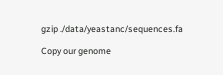gzip ./data/yeastanc/sequences.fa

Copy our genome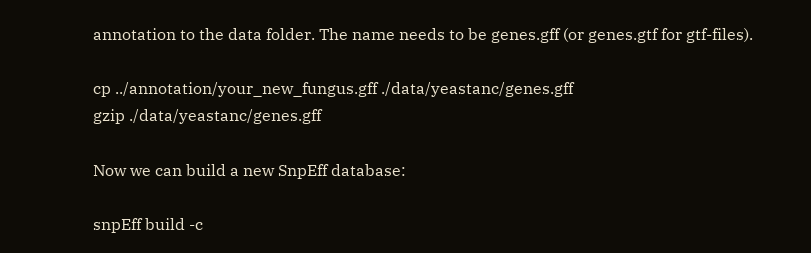annotation to the data folder. The name needs to be genes.gff (or genes.gtf for gtf-files).

cp ../annotation/your_new_fungus.gff ./data/yeastanc/genes.gff
gzip ./data/yeastanc/genes.gff

Now we can build a new SnpEff database:

snpEff build -c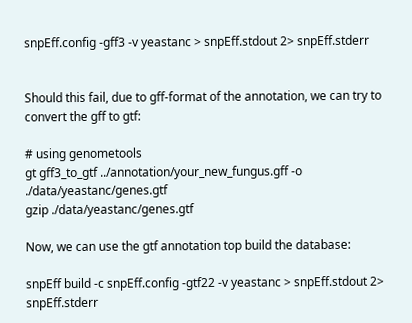snpEff.config -gff3 -v yeastanc > snpEff.stdout 2> snpEff.stderr


Should this fail, due to gff-format of the annotation, we can try to convert the gff to gtf:

# using genometools
gt gff3_to_gtf ../annotation/your_new_fungus.gff -o ./data/yeastanc/genes.gtf
gzip ./data/yeastanc/genes.gtf

Now, we can use the gtf annotation top build the database:

snpEff build -c snpEff.config -gtf22 -v yeastanc > snpEff.stdout 2> snpEff.stderr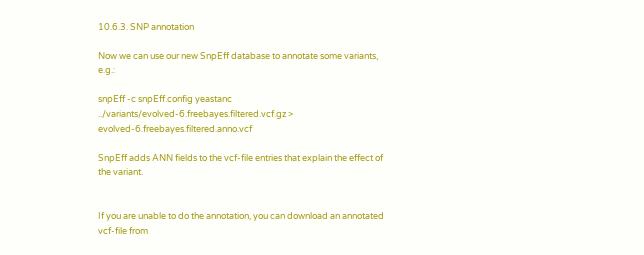10.6.3. SNP annotation

Now we can use our new SnpEff database to annotate some variants, e.g.:

snpEff -c snpEff.config yeastanc ../variants/evolved-6.freebayes.filtered.vcf.gz > evolved-6.freebayes.filtered.anno.vcf

SnpEff adds ANN fields to the vcf-file entries that explain the effect of the variant.


If you are unable to do the annotation, you can download an annotated vcf-file from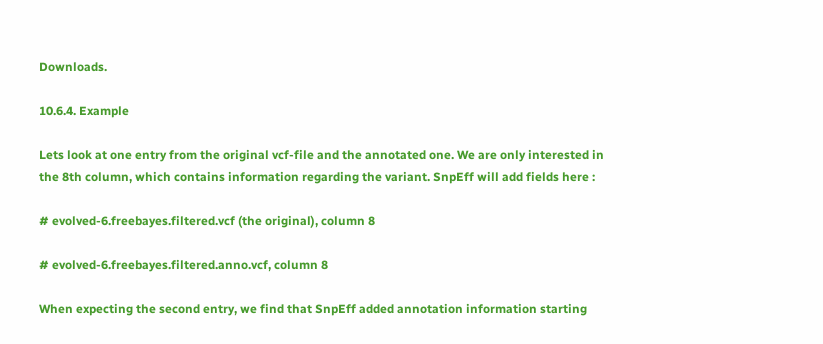Downloads.

10.6.4. Example

Lets look at one entry from the original vcf-file and the annotated one. We are only interested in the 8th column, which contains information regarding the variant. SnpEff will add fields here :

# evolved-6.freebayes.filtered.vcf (the original), column 8

# evolved-6.freebayes.filtered.anno.vcf, column 8

When expecting the second entry, we find that SnpEff added annotation information starting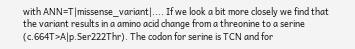with ANN=T|missense_variant|.... If we look a bit more closely we find that the variant results in a amino acid change from a threonine to a serine (c.664T>A|p.Ser222Thr). The codon for serine is TCN and for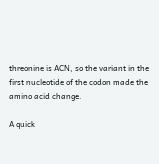threonine is ACN, so the variant in the first nucleotide of the codon made the amino acid change.

A quick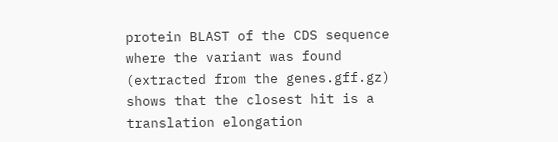protein BLAST of the CDS sequence where the variant was found (extracted from the genes.gff.gz) shows that the closest hit is a translation elongation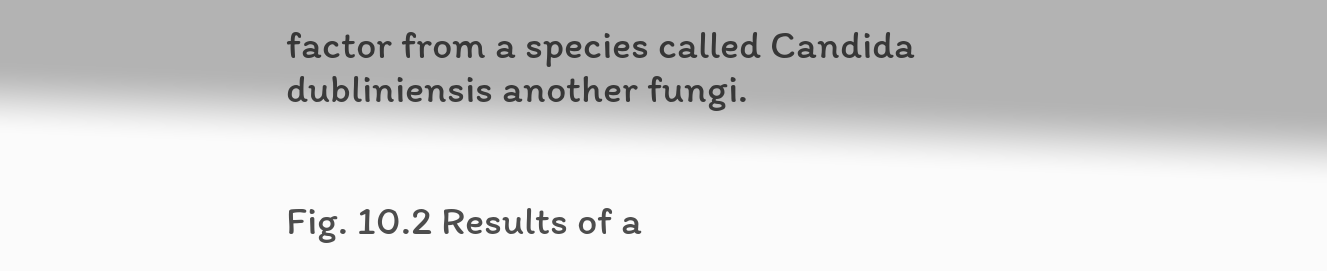factor from a species called Candida dubliniensis another fungi.


Fig. 10.2 Results of a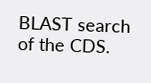BLAST search of the CDS.